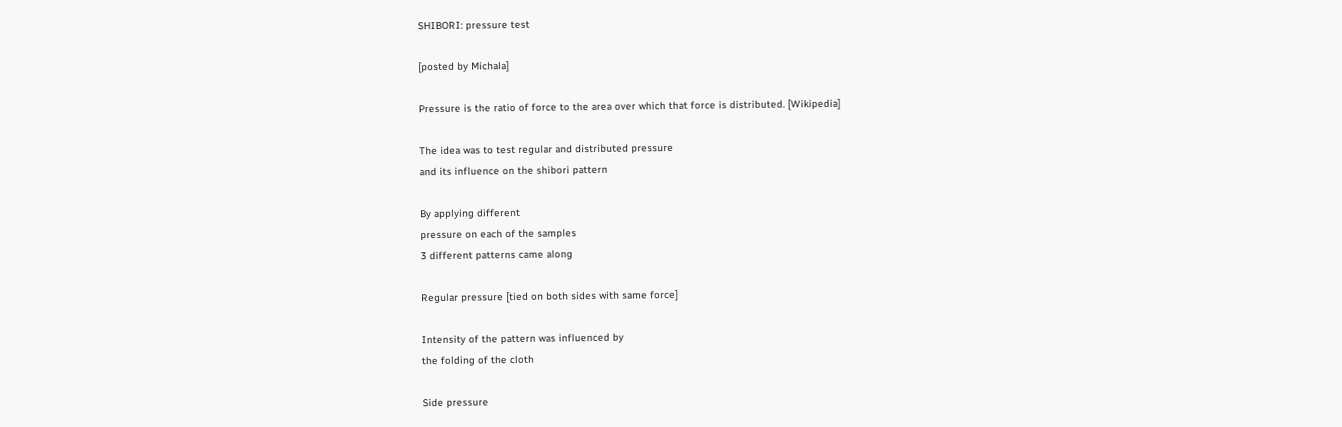SHIBORI: pressure test

[posted by Michala]

Pressure is the ratio of force to the area over which that force is distributed. [Wikipedia]

The idea was to test regular and distributed pressure
and its influence on the shibori pattern

By applying different
pressure on each of the samples
3 different patterns came along

Regular pressure [tied on both sides with same force]

Intensity of the pattern was influenced by
the folding of the cloth

Side pressure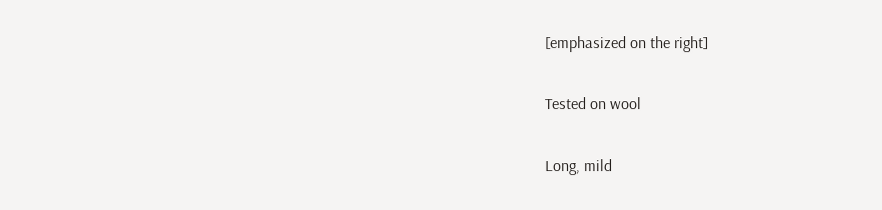[emphasized on the right]

Tested on wool

Long, mild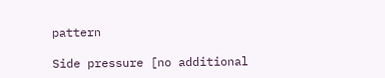pattern

Side pressure [no additional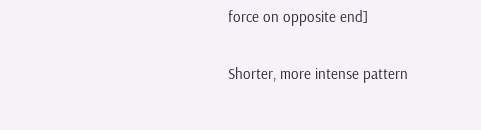force on opposite end]

Shorter, more intense pattern